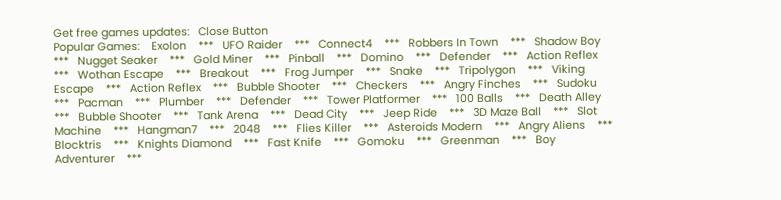Get free games updates:   Close Button
Popular Games:    Exolon    ***   UFO Raider    ***   Connect4    ***   Robbers In Town    ***   Shadow Boy    ***   Nugget Seaker    ***   Gold Miner    ***   Pinball    ***   Domino    ***   Defender    ***   Action Reflex    ***   Wothan Escape    ***   Breakout    ***   Frog Jumper    ***   Snake    ***   Tripolygon    ***   Viking Escape    ***   Action Reflex    ***   Bubble Shooter    ***   Checkers    ***   Angry Finches    ***   Sudoku    ***   Pacman    ***   Plumber    ***   Defender    ***   Tower Platformer    ***   100 Balls    ***   Death Alley    ***   Bubble Shooter    ***   Tank Arena    ***   Dead City    ***   Jeep Ride    ***   3D Maze Ball    ***   Slot Machine    ***   Hangman7    ***   2048    ***   Flies Killer    ***   Asteroids Modern    ***   Angry Aliens    ***   Blocktris    ***   Knights Diamond    ***   Fast Knife    ***   Gomoku    ***   Greenman    ***   Boy Adventurer    ***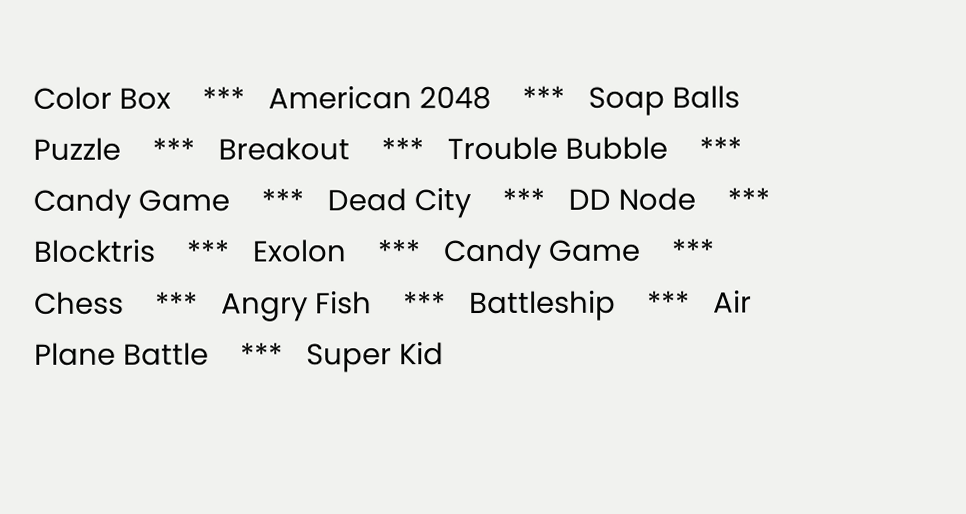Color Box    ***   American 2048    ***   Soap Balls Puzzle    ***   Breakout    ***   Trouble Bubble    ***   Candy Game    ***   Dead City    ***   DD Node    ***   Blocktris    ***   Exolon    ***   Candy Game    ***   Chess    ***   Angry Fish    ***   Battleship    ***   Air Plane Battle    ***   Super Kid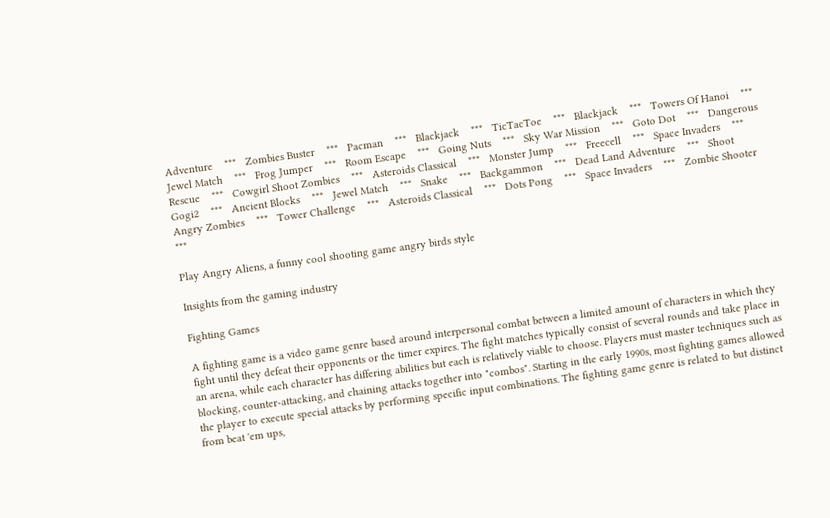Adventure    ***   Zombies Buster    ***   Pacman    ***   Blackjack    ***   TicTacToe    ***   Blackjack    ***   Towers Of Hanoi    ***   Jewel Match    ***   Frog Jumper    ***   Room Escape    ***   Going Nuts    ***   Sky War Mission    ***   Goto Dot    ***   Dangerous Rescue    ***   Cowgirl Shoot Zombies    ***   Asteroids Classical    ***   Monster Jump    ***   Freecell    ***   Space Invaders    ***   Gogi2    ***   Ancient Blocks    ***   Jewel Match    ***   Snake    ***   Backgammon    ***   Dead Land Adventure    ***   Shoot Angry Zombies    ***   Tower Challenge    ***   Asteroids Classical    ***   Dots Pong    ***   Space Invaders    ***   Zombie Shooter    ***

Play Angry Aliens, a funny cool shooting game angry birds style

Insights from the gaming industry

Fighting Games

A fighting game is a video game genre based around interpersonal combat between a limited amount of characters in which they fight until they defeat their opponents or the timer expires. The fight matches typically consist of several rounds and take place in an arena, while each character has differing abilities but each is relatively viable to choose. Players must master techniques such as blocking, counter-attacking, and chaining attacks together into "combos". Starting in the early 1990s, most fighting games allowed the player to execute special attacks by performing specific input combinations. The fighting game genre is related to but distinct from beat 'em ups,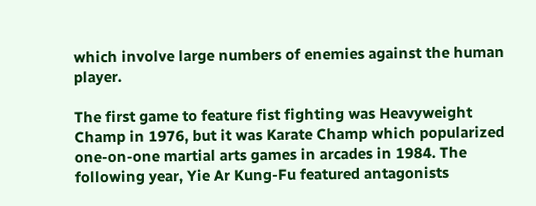which involve large numbers of enemies against the human player.

The first game to feature fist fighting was Heavyweight Champ in 1976, but it was Karate Champ which popularized one-on-one martial arts games in arcades in 1984. The following year, Yie Ar Kung-Fu featured antagonists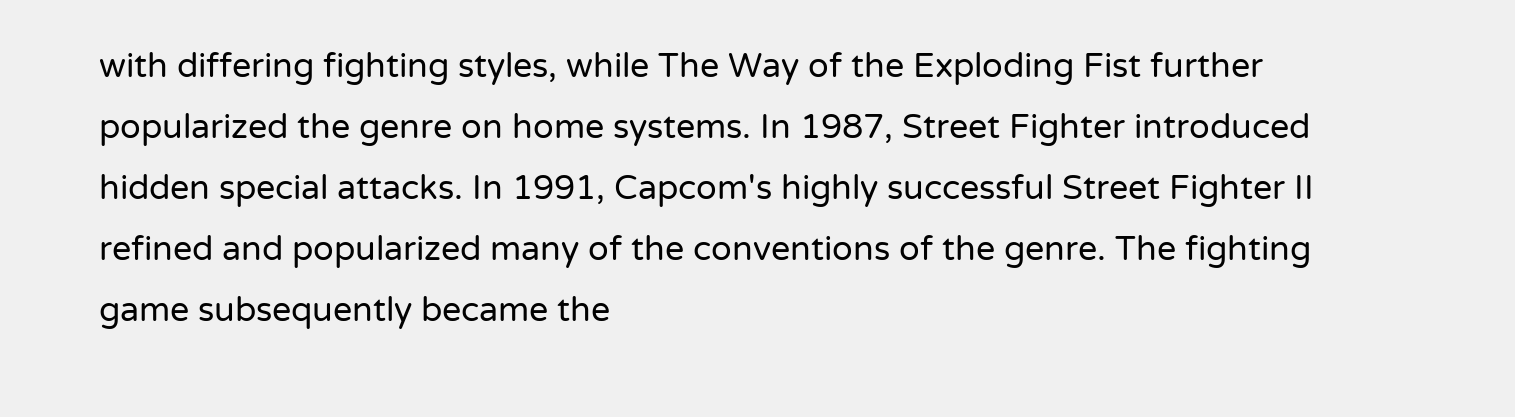with differing fighting styles, while The Way of the Exploding Fist further popularized the genre on home systems. In 1987, Street Fighter introduced hidden special attacks. In 1991, Capcom's highly successful Street Fighter II refined and popularized many of the conventions of the genre. The fighting game subsequently became the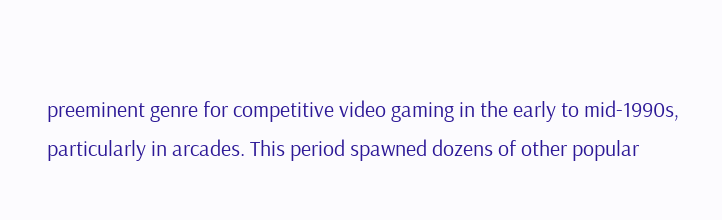preeminent genre for competitive video gaming in the early to mid-1990s, particularly in arcades. This period spawned dozens of other popular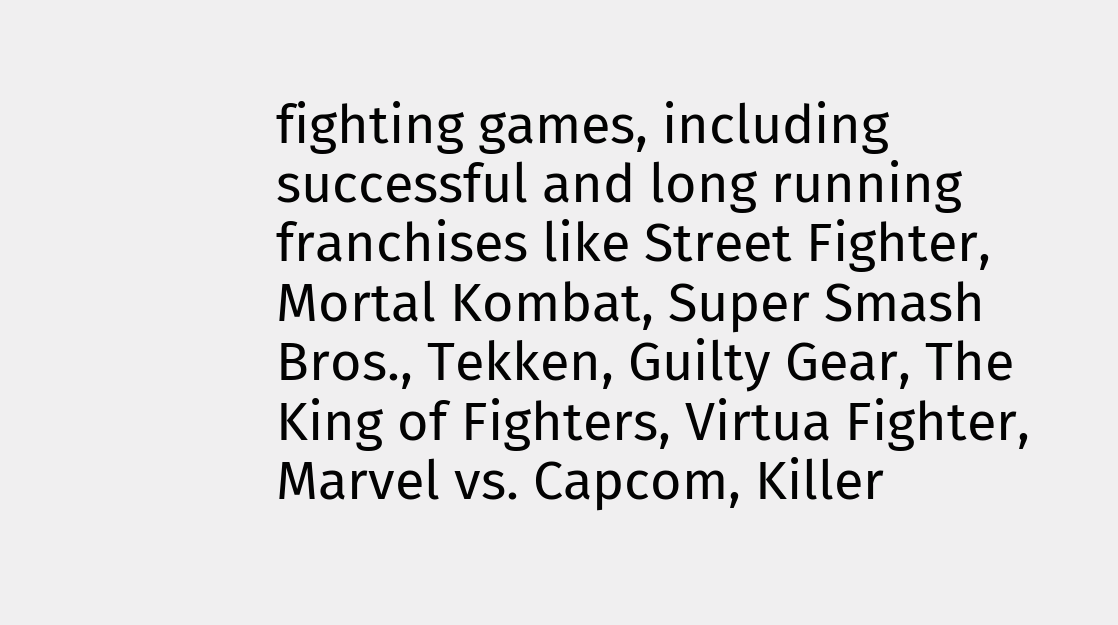fighting games, including successful and long running franchises like Street Fighter, Mortal Kombat, Super Smash Bros., Tekken, Guilty Gear, The King of Fighters, Virtua Fighter, Marvel vs. Capcom, Killer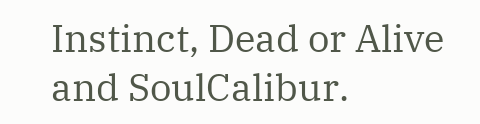Instinct, Dead or Alive and SoulCalibur.